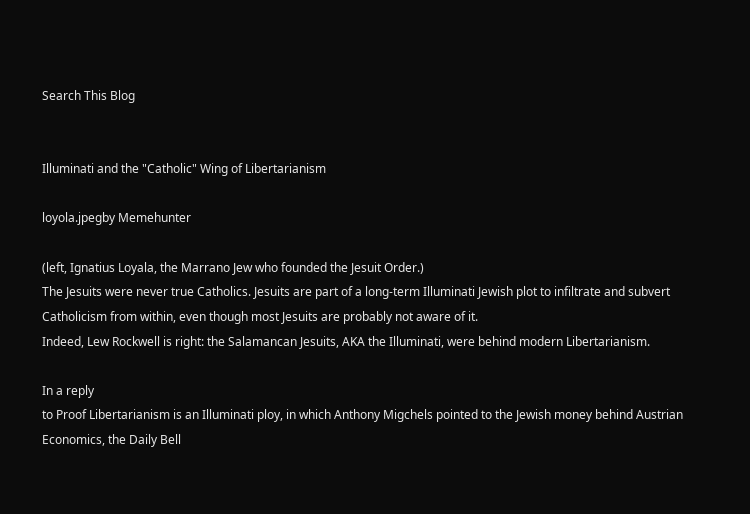Search This Blog


Illuminati and the "Catholic" Wing of Libertarianism

loyola.jpegby Memehunter

(left, Ignatius Loyala, the Marrano Jew who founded the Jesuit Order.)
The Jesuits were never true Catholics. Jesuits are part of a long-term Illuminati Jewish plot to infiltrate and subvert Catholicism from within, even though most Jesuits are probably not aware of it.
Indeed, Lew Rockwell is right: the Salamancan Jesuits, AKA the Illuminati, were behind modern Libertarianism.

In a reply
to Proof Libertarianism is an Illuminati ploy, in which Anthony Migchels pointed to the Jewish money behind Austrian Economics, the Daily Bell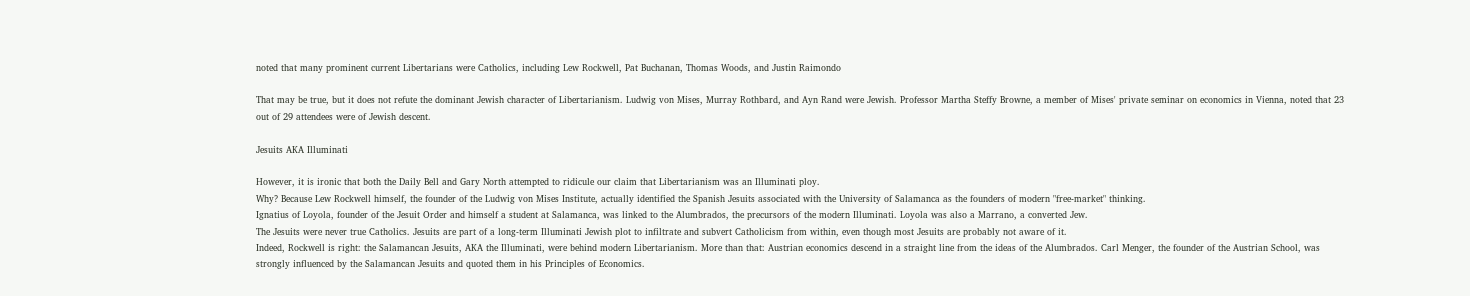noted that many prominent current Libertarians were Catholics, including Lew Rockwell, Pat Buchanan, Thomas Woods, and Justin Raimondo

That may be true, but it does not refute the dominant Jewish character of Libertarianism. Ludwig von Mises, Murray Rothbard, and Ayn Rand were Jewish. Professor Martha Steffy Browne, a member of Mises' private seminar on economics in Vienna, noted that 23 out of 29 attendees were of Jewish descent.

Jesuits AKA Illuminati

However, it is ironic that both the Daily Bell and Gary North attempted to ridicule our claim that Libertarianism was an Illuminati ploy.
Why? Because Lew Rockwell himself, the founder of the Ludwig von Mises Institute, actually identified the Spanish Jesuits associated with the University of Salamanca as the founders of modern "free-market" thinking.
Ignatius of Loyola, founder of the Jesuit Order and himself a student at Salamanca, was linked to the Alumbrados, the precursors of the modern Illuminati. Loyola was also a Marrano, a converted Jew.
The Jesuits were never true Catholics. Jesuits are part of a long-term Illuminati Jewish plot to infiltrate and subvert Catholicism from within, even though most Jesuits are probably not aware of it.
Indeed, Rockwell is right: the Salamancan Jesuits, AKA the Illuminati, were behind modern Libertarianism. More than that: Austrian economics descend in a straight line from the ideas of the Alumbrados. Carl Menger, the founder of the Austrian School, was strongly influenced by the Salamancan Jesuits and quoted them in his Principles of Economics.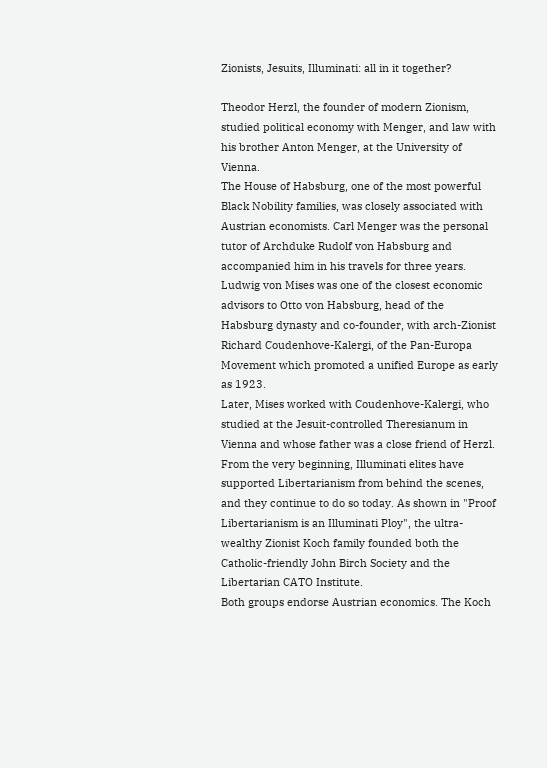Zionists, Jesuits, Illuminati: all in it together?

Theodor Herzl, the founder of modern Zionism, studied political economy with Menger, and law with his brother Anton Menger, at the University of Vienna.
The House of Habsburg, one of the most powerful Black Nobility families, was closely associated with Austrian economists. Carl Menger was the personal tutor of Archduke Rudolf von Habsburg and accompanied him in his travels for three years.
Ludwig von Mises was one of the closest economic advisors to Otto von Habsburg, head of the Habsburg dynasty and co-founder, with arch-Zionist Richard Coudenhove-Kalergi, of the Pan-Europa Movement which promoted a unified Europe as early as 1923.
Later, Mises worked with Coudenhove-Kalergi, who studied at the Jesuit-controlled Theresianum in Vienna and whose father was a close friend of Herzl.
From the very beginning, Illuminati elites have supported Libertarianism from behind the scenes, and they continue to do so today. As shown in "Proof Libertarianism is an Illuminati Ploy", the ultra-wealthy Zionist Koch family founded both the Catholic-friendly John Birch Society and the Libertarian CATO Institute.
Both groups endorse Austrian economics. The Koch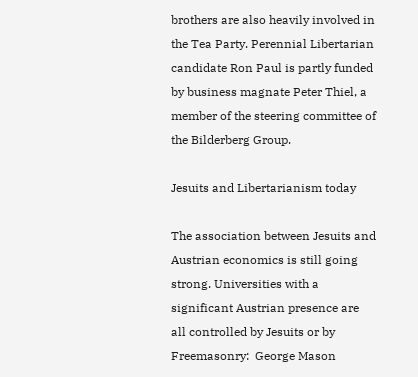brothers are also heavily involved in the Tea Party. Perennial Libertarian candidate Ron Paul is partly funded by business magnate Peter Thiel, a member of the steering committee of the Bilderberg Group.

Jesuits and Libertarianism today

The association between Jesuits and Austrian economics is still going strong. Universities with a significant Austrian presence are all controlled by Jesuits or by Freemasonry:  George Mason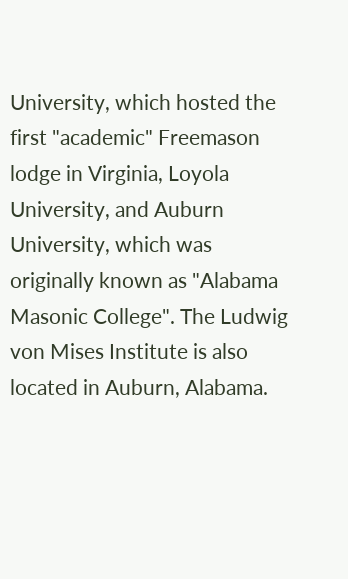University, which hosted the first "academic" Freemason lodge in Virginia, Loyola University, and Auburn University, which was originally known as "Alabama Masonic College". The Ludwig von Mises Institute is also located in Auburn, Alabama.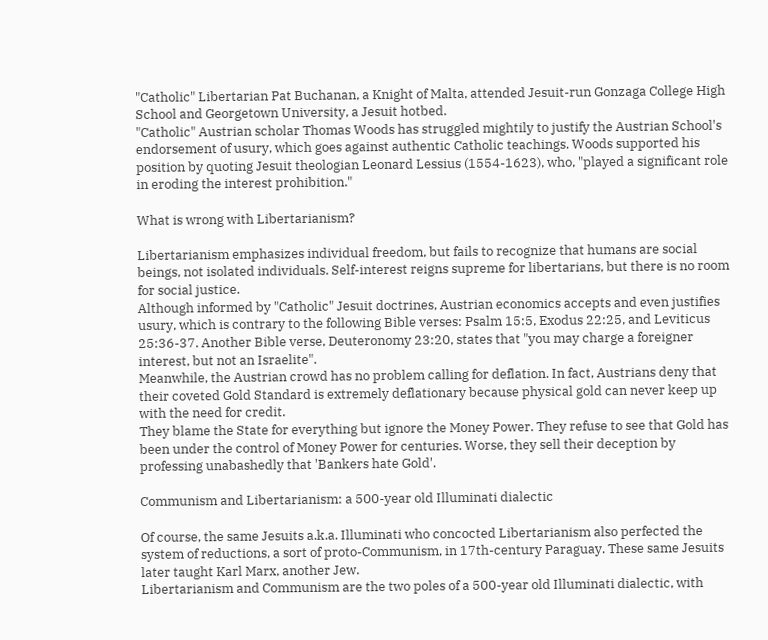"Catholic" Libertarian Pat Buchanan, a Knight of Malta, attended Jesuit-run Gonzaga College High School and Georgetown University, a Jesuit hotbed.
"Catholic" Austrian scholar Thomas Woods has struggled mightily to justify the Austrian School's endorsement of usury, which goes against authentic Catholic teachings. Woods supported his position by quoting Jesuit theologian Leonard Lessius (1554-1623), who, "played a significant role in eroding the interest prohibition."

What is wrong with Libertarianism?

Libertarianism emphasizes individual freedom, but fails to recognize that humans are social beings, not isolated individuals. Self-interest reigns supreme for libertarians, but there is no room for social justice.
Although informed by "Catholic" Jesuit doctrines, Austrian economics accepts and even justifies usury, which is contrary to the following Bible verses: Psalm 15:5, Exodus 22:25, and Leviticus 25:36-37. Another Bible verse, Deuteronomy 23:20, states that "you may charge a foreigner interest, but not an Israelite".
Meanwhile, the Austrian crowd has no problem calling for deflation. In fact, Austrians deny that their coveted Gold Standard is extremely deflationary because physical gold can never keep up with the need for credit.
They blame the State for everything but ignore the Money Power. They refuse to see that Gold has been under the control of Money Power for centuries. Worse, they sell their deception by professing unabashedly that 'Bankers hate Gold'.

Communism and Libertarianism: a 500-year old Illuminati dialectic

Of course, the same Jesuits a.k.a. Illuminati who concocted Libertarianism also perfected the system of reductions, a sort of proto-Communism, in 17th-century Paraguay. These same Jesuits later taught Karl Marx, another Jew.
Libertarianism and Communism are the two poles of a 500-year old Illuminati dialectic, with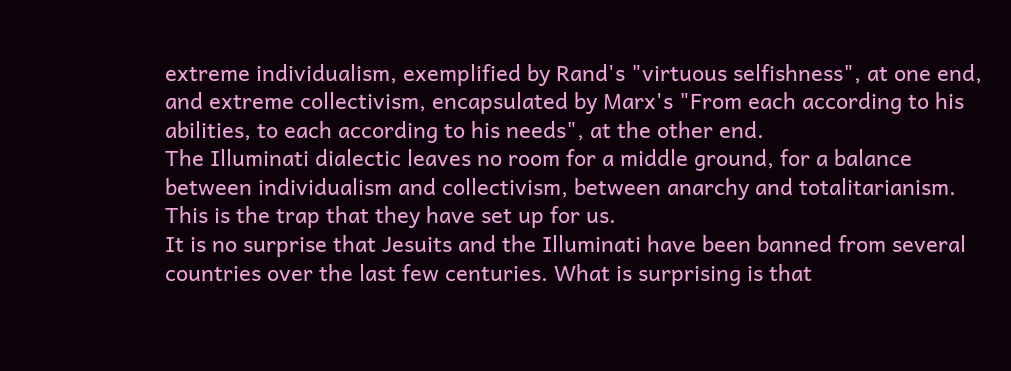extreme individualism, exemplified by Rand's "virtuous selfishness", at one end, and extreme collectivism, encapsulated by Marx's "From each according to his abilities, to each according to his needs", at the other end.
The Illuminati dialectic leaves no room for a middle ground, for a balance between individualism and collectivism, between anarchy and totalitarianism. This is the trap that they have set up for us.
It is no surprise that Jesuits and the Illuminati have been banned from several countries over the last few centuries. What is surprising is that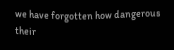we have forgotten how dangerous their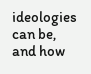ideologies can be, and how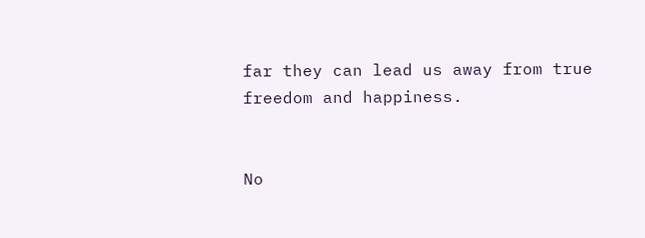far they can lead us away from true freedom and happiness.


No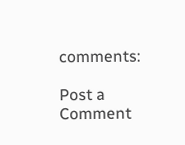comments:

Post a Comment